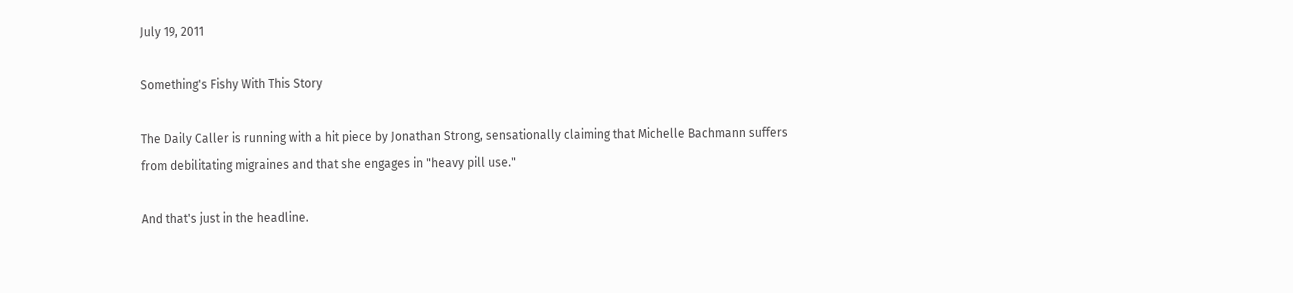July 19, 2011

Something's Fishy With This Story

The Daily Caller is running with a hit piece by Jonathan Strong, sensationally claiming that Michelle Bachmann suffers from debilitating migraines and that she engages in "heavy pill use."

And that's just in the headline.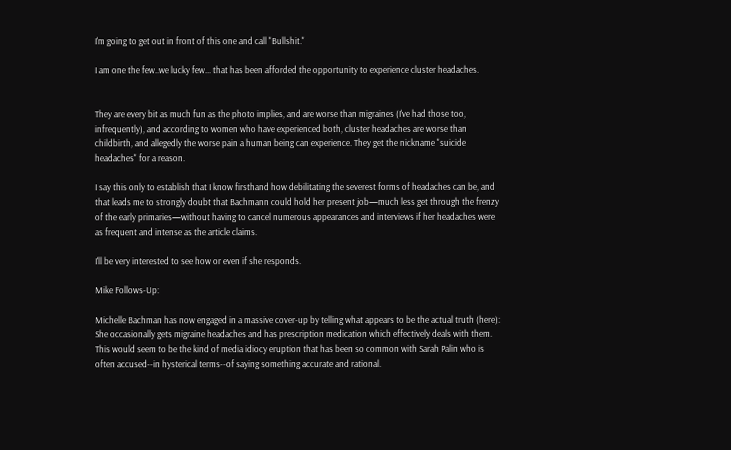I'm going to get out in front of this one and call "Bullshit."

I am one the few..we lucky few... that has been afforded the opportunity to experience cluster headaches.


They are every bit as much fun as the photo implies, and are worse than migraines (I've had those too, infrequently), and according to women who have experienced both, cluster headaches are worse than childbirth, and allegedly the worse pain a human being can experience. They get the nickname "suicide headaches" for a reason.

I say this only to establish that I know firsthand how debilitating the severest forms of headaches can be, and that leads me to strongly doubt that Bachmann could hold her present job—much less get through the frenzy of the early primaries—without having to cancel numerous appearances and interviews if her headaches were as frequent and intense as the article claims.

I'll be very interested to see how or even if she responds.

Mike Follows-Up:

Michelle Bachman has now engaged in a massive cover-up by telling what appears to be the actual truth (here): She occasionally gets migraine headaches and has prescription medication which effectively deals with them. This would seem to be the kind of media idiocy eruption that has been so common with Sarah Palin who is often accused--in hysterical terms--of saying something accurate and rational.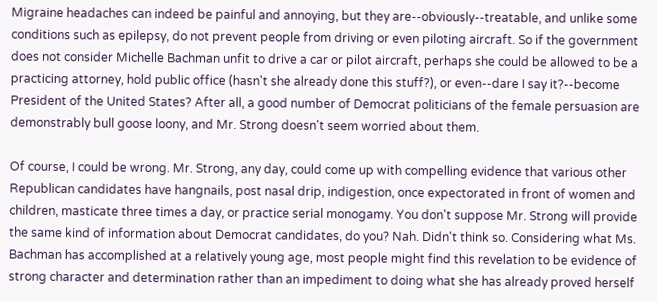Migraine headaches can indeed be painful and annoying, but they are--obviously--treatable, and unlike some conditions such as epilepsy, do not prevent people from driving or even piloting aircraft. So if the government does not consider Michelle Bachman unfit to drive a car or pilot aircraft, perhaps she could be allowed to be a practicing attorney, hold public office (hasn't she already done this stuff?), or even--dare I say it?--become President of the United States? After all, a good number of Democrat politicians of the female persuasion are demonstrably bull goose loony, and Mr. Strong doesn't seem worried about them.

Of course, I could be wrong. Mr. Strong, any day, could come up with compelling evidence that various other Republican candidates have hangnails, post nasal drip, indigestion, once expectorated in front of women and children, masticate three times a day, or practice serial monogamy. You don't suppose Mr. Strong will provide the same kind of information about Democrat candidates, do you? Nah. Didn't think so. Considering what Ms. Bachman has accomplished at a relatively young age, most people might find this revelation to be evidence of strong character and determination rather than an impediment to doing what she has already proved herself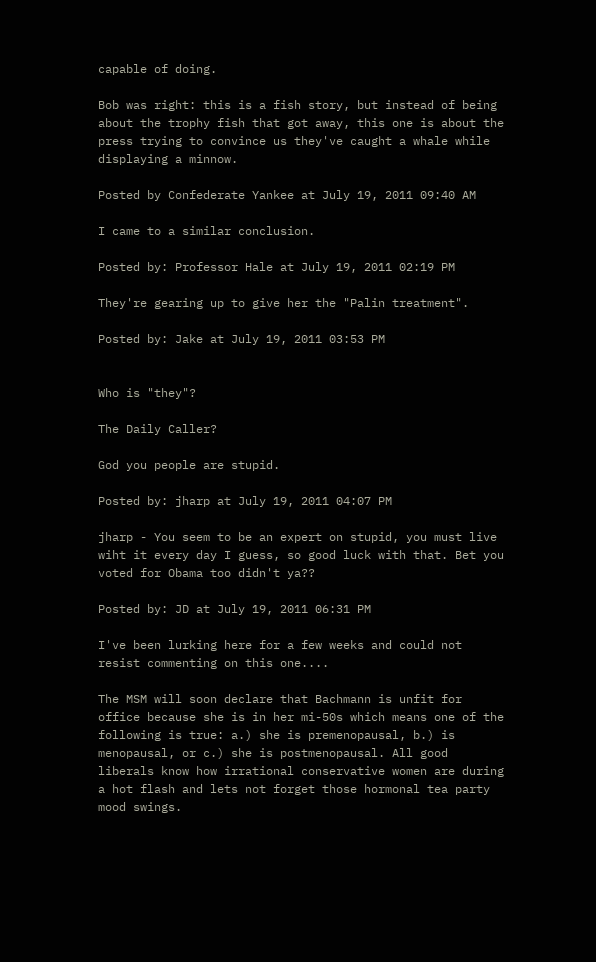capable of doing.

Bob was right: this is a fish story, but instead of being about the trophy fish that got away, this one is about the press trying to convince us they've caught a whale while displaying a minnow.

Posted by Confederate Yankee at July 19, 2011 09:40 AM

I came to a similar conclusion.

Posted by: Professor Hale at July 19, 2011 02:19 PM

They're gearing up to give her the "Palin treatment".

Posted by: Jake at July 19, 2011 03:53 PM


Who is "they"?

The Daily Caller?

God you people are stupid.

Posted by: jharp at July 19, 2011 04:07 PM

jharp - You seem to be an expert on stupid, you must live wiht it every day I guess, so good luck with that. Bet you voted for Obama too didn't ya??

Posted by: JD at July 19, 2011 06:31 PM

I've been lurking here for a few weeks and could not resist commenting on this one....

The MSM will soon declare that Bachmann is unfit for office because she is in her mi-50s which means one of the following is true: a.) she is premenopausal, b.) is menopausal, or c.) she is postmenopausal. All good liberals know how irrational conservative women are during a hot flash and lets not forget those hormonal tea party mood swings.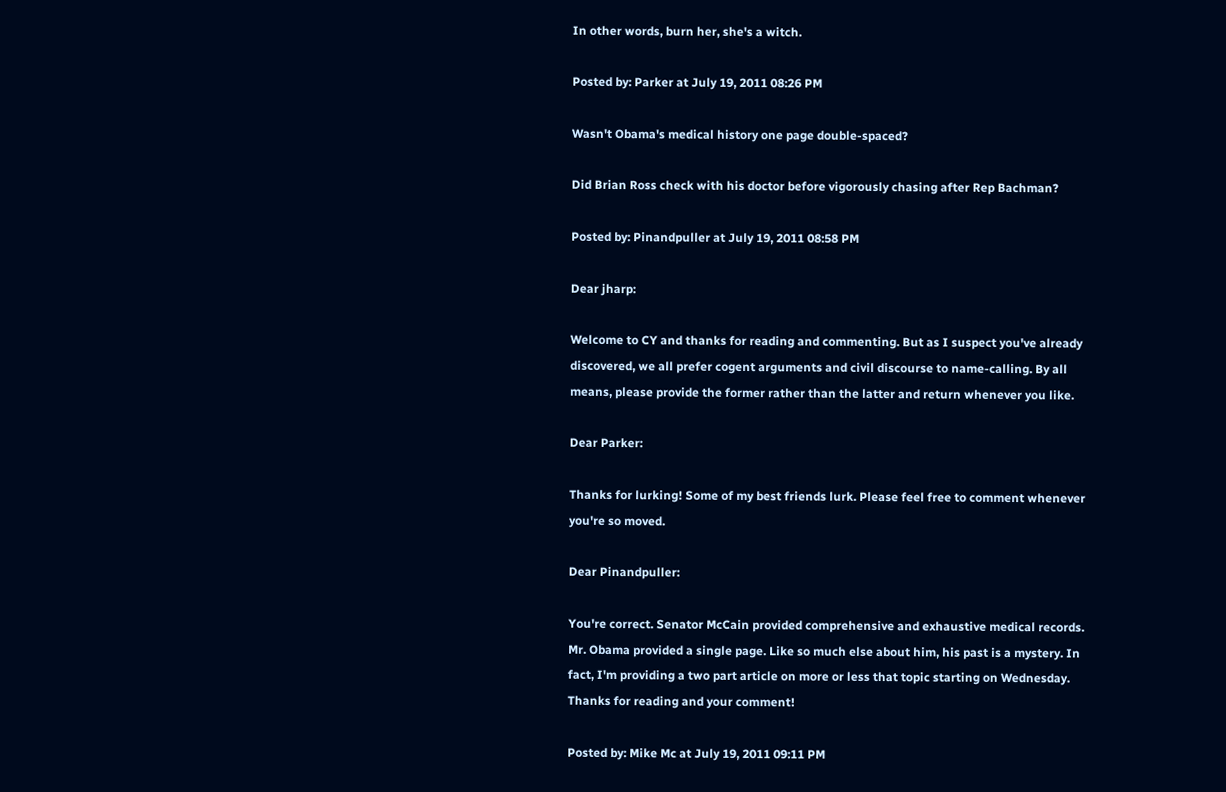In other words, burn her, she's a witch.

Posted by: Parker at July 19, 2011 08:26 PM

Wasn't Obama's medical history one page double-spaced?

Did Brian Ross check with his doctor before vigorously chasing after Rep Bachman?

Posted by: Pinandpuller at July 19, 2011 08:58 PM

Dear jharp:

Welcome to CY and thanks for reading and commenting. But as I suspect you've already discovered, we all prefer cogent arguments and civil discourse to name-calling. By all means, please provide the former rather than the latter and return whenever you like.

Dear Parker:

Thanks for lurking! Some of my best friends lurk. Please feel free to comment whenever you're so moved.

Dear Pinandpuller:

You're correct. Senator McCain provided comprehensive and exhaustive medical records. Mr. Obama provided a single page. Like so much else about him, his past is a mystery. In fact, I'm providing a two part article on more or less that topic starting on Wednesday. Thanks for reading and your comment!

Posted by: Mike Mc at July 19, 2011 09:11 PM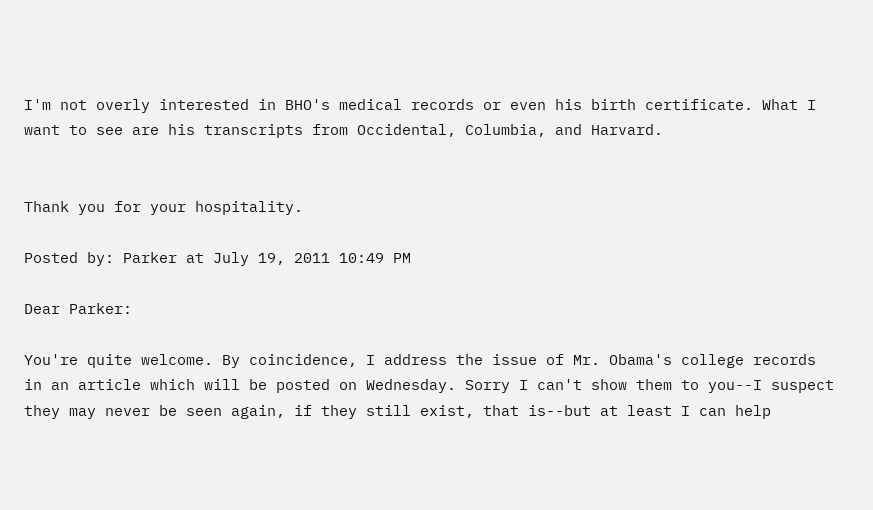I'm not overly interested in BHO's medical records or even his birth certificate. What I want to see are his transcripts from Occidental, Columbia, and Harvard.


Thank you for your hospitality.

Posted by: Parker at July 19, 2011 10:49 PM

Dear Parker:

You're quite welcome. By coincidence, I address the issue of Mr. Obama's college records in an article which will be posted on Wednesday. Sorry I can't show them to you--I suspect they may never be seen again, if they still exist, that is--but at least I can help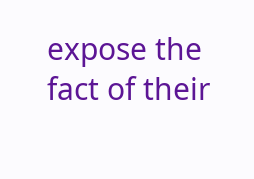expose the fact of their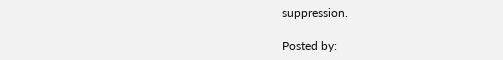suppression.

Posted by: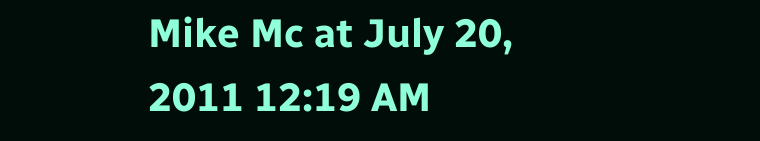Mike Mc at July 20, 2011 12:19 AM